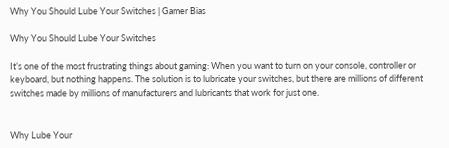Why You Should Lube Your Switches | Gamer Bias

Why You Should Lube Your Switches

It’s one of the most frustrating things about gaming: When you want to turn on your console, controller or keyboard, but nothing happens. The solution is to lubricate your switches, but there are millions of different switches made by millions of manufacturers and lubricants that work for just one.


Why Lube Your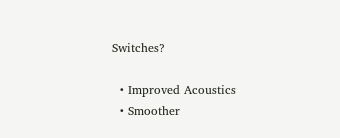Switches?

  • Improved Acoustics
  • Smoother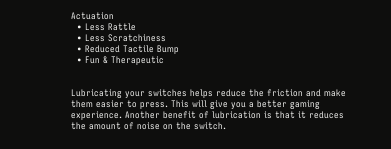Actuation
  • Less Rattle
  • Less Scratchiness
  • Reduced Tactile Bump
  • Fun & Therapeutic


Lubricating your switches helps reduce the friction and make them easier to press. This will give you a better gaming experience. Another benefit of lubrication is that it reduces the amount of noise on the switch.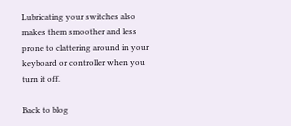Lubricating your switches also makes them smoother and less prone to clattering around in your keyboard or controller when you turn it off.

Back to blog